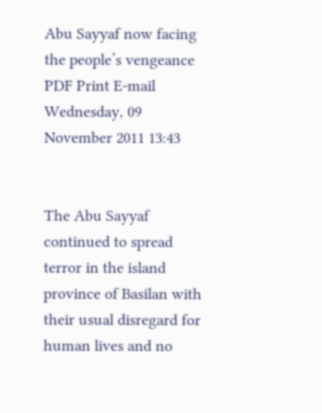Abu Sayyaf now facing the people’s vengeance PDF Print E-mail
Wednesday, 09 November 2011 13:43


The Abu Sayyaf continued to spread terror in the island province of Basilan with their usual disregard for human lives and no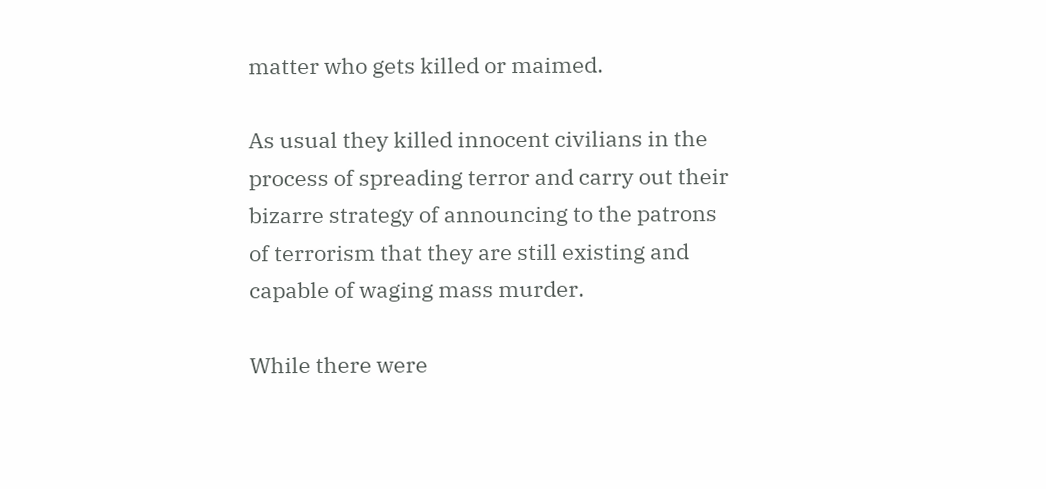matter who gets killed or maimed.

As usual they killed innocent civilians in the process of spreading terror and carry out their bizarre strategy of announcing to the patrons of terrorism that they are still existing and capable of waging mass murder.

While there were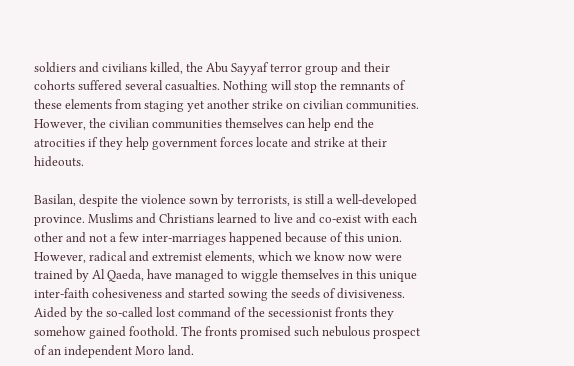soldiers and civilians killed, the Abu Sayyaf terror group and their cohorts suffered several casualties. Nothing will stop the remnants of these elements from staging yet another strike on civilian communities. However, the civilian communities themselves can help end the atrocities if they help government forces locate and strike at their hideouts.

Basilan, despite the violence sown by terrorists, is still a well-developed province. Muslims and Christians learned to live and co-exist with each other and not a few inter-marriages happened because of this union. However, radical and extremist elements, which we know now were trained by Al Qaeda, have managed to wiggle themselves in this unique inter-faith cohesiveness and started sowing the seeds of divisiveness.  Aided by the so-called lost command of the secessionist fronts they somehow gained foothold. The fronts promised such nebulous prospect of an independent Moro land.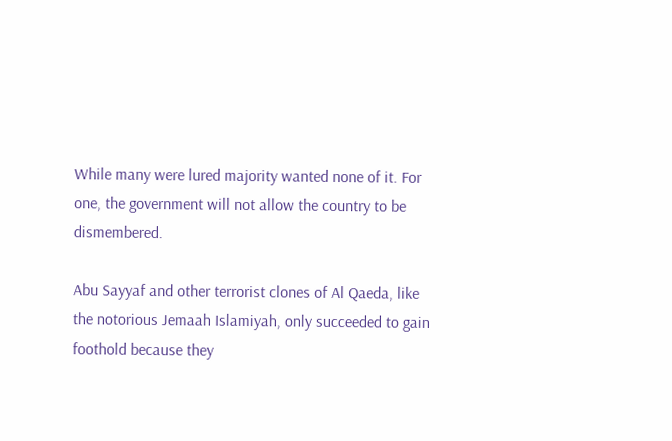While many were lured majority wanted none of it. For one, the government will not allow the country to be dismembered.

Abu Sayyaf and other terrorist clones of Al Qaeda, like the notorious Jemaah Islamiyah, only succeeded to gain foothold because they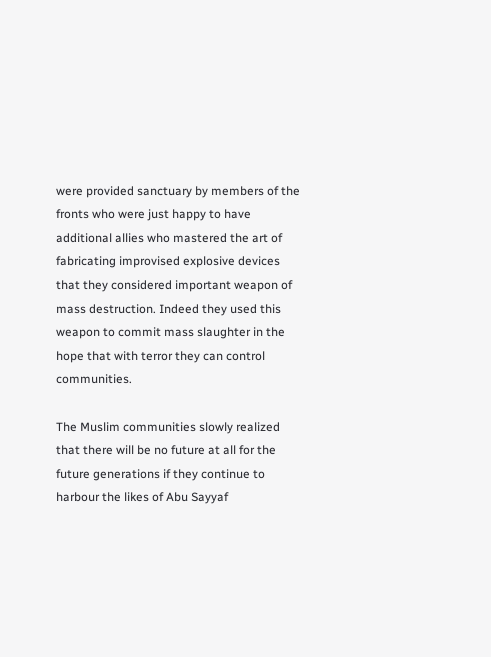were provided sanctuary by members of the fronts who were just happy to have additional allies who mastered the art of fabricating improvised explosive devices that they considered important weapon of mass destruction. Indeed they used this weapon to commit mass slaughter in the hope that with terror they can control communities.

The Muslim communities slowly realized that there will be no future at all for the future generations if they continue to harbour the likes of Abu Sayyaf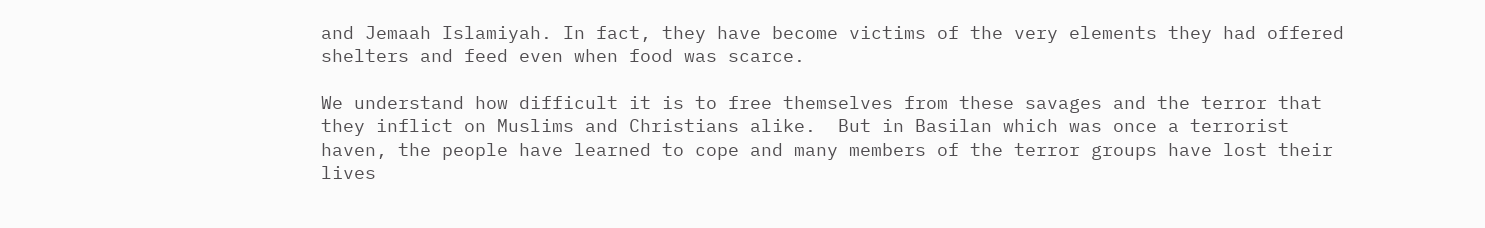and Jemaah Islamiyah. In fact, they have become victims of the very elements they had offered shelters and feed even when food was scarce.

We understand how difficult it is to free themselves from these savages and the terror that they inflict on Muslims and Christians alike.  But in Basilan which was once a terrorist haven, the people have learned to cope and many members of the terror groups have lost their lives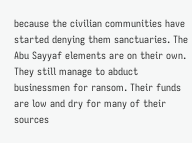because the civilian communities have started denying them sanctuaries. The Abu Sayyaf elements are on their own. They still manage to abduct businessmen for ransom. Their funds are low and dry for many of their sources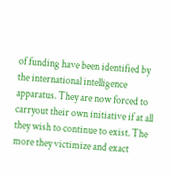of funding have been identified by the international intelligence apparatus. They are now forced to carryout their own initiative if at all they wish to continue to exist. The more they victimize and exact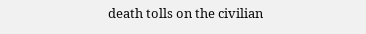death tolls on the civilian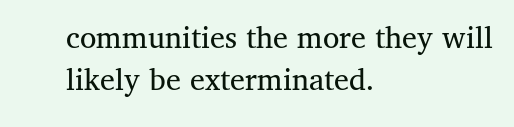communities the more they will likely be exterminated.